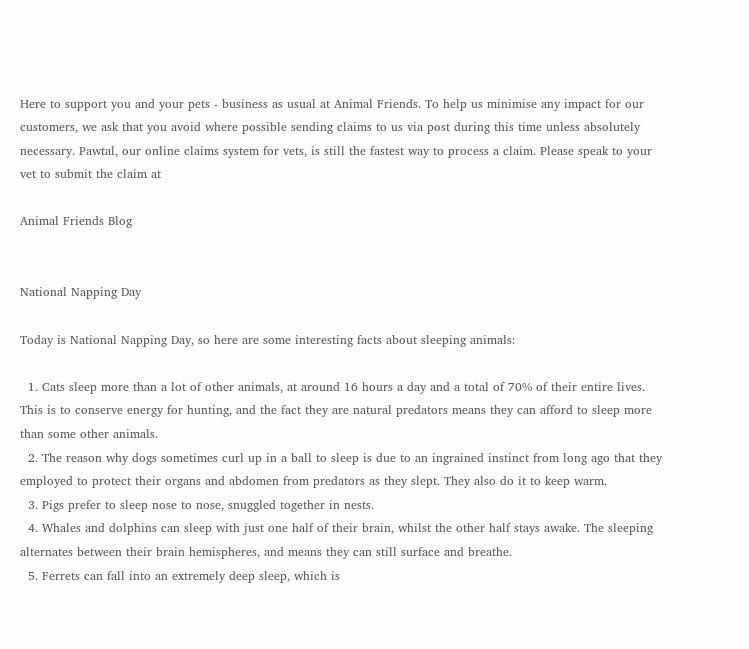Here to support you and your pets - business as usual at Animal Friends. To help us minimise any impact for our customers, we ask that you avoid where possible sending claims to us via post during this time unless absolutely necessary. Pawtal, our online claims system for vets, is still the fastest way to process a claim. Please speak to your vet to submit the claim at

Animal Friends Blog


National Napping Day

Today is National Napping Day, so here are some interesting facts about sleeping animals:

  1. Cats sleep more than a lot of other animals, at around 16 hours a day and a total of 70% of their entire lives. This is to conserve energy for hunting, and the fact they are natural predators means they can afford to sleep more than some other animals.
  2. The reason why dogs sometimes curl up in a ball to sleep is due to an ingrained instinct from long ago that they employed to protect their organs and abdomen from predators as they slept. They also do it to keep warm.
  3. Pigs prefer to sleep nose to nose, snuggled together in nests.
  4. Whales and dolphins can sleep with just one half of their brain, whilst the other half stays awake. The sleeping alternates between their brain hemispheres, and means they can still surface and breathe.
  5. Ferrets can fall into an extremely deep sleep, which is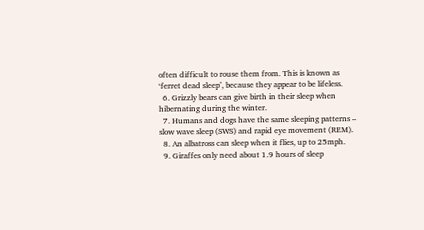often difficult to rouse them from. This is known as ‘ferret dead sleep’, because they appear to be lifeless.
  6. Grizzly bears can give birth in their sleep when hibernating during the winter.
  7. Humans and dogs have the same sleeping patterns – slow wave sleep (SWS) and rapid eye movement (REM).
  8. An albatross can sleep when it flies, up to 25mph.
  9. Giraffes only need about 1.9 hours of sleep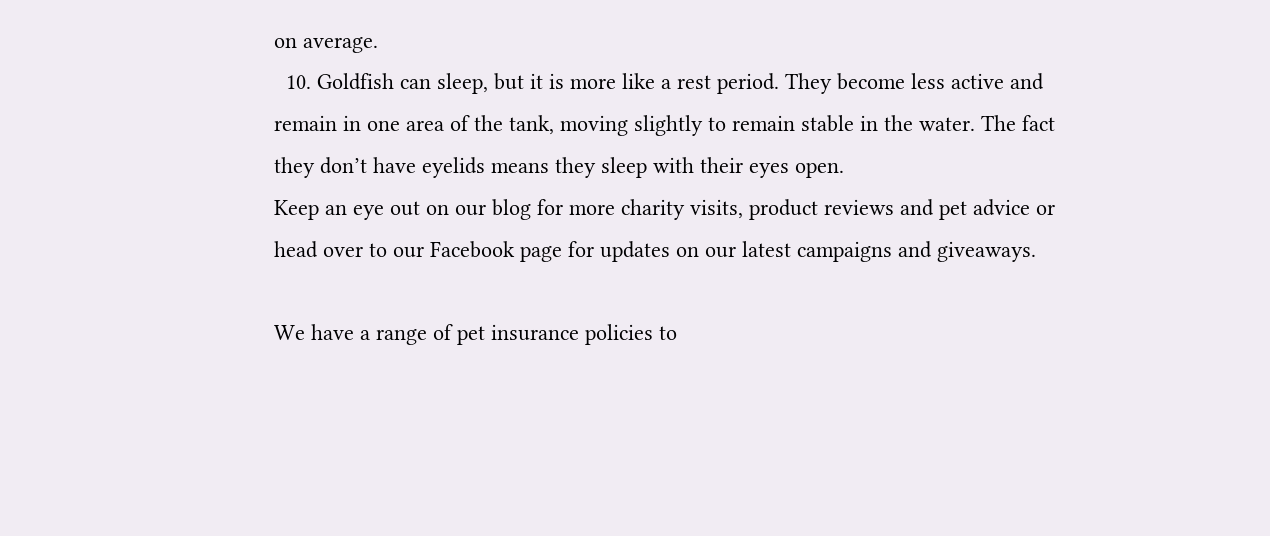on average.
  10. Goldfish can sleep, but it is more like a rest period. They become less active and remain in one area of the tank, moving slightly to remain stable in the water. The fact they don’t have eyelids means they sleep with their eyes open.
Keep an eye out on our blog for more charity visits, product reviews and pet advice or head over to our Facebook page for updates on our latest campaigns and giveaways.

We have a range of pet insurance policies to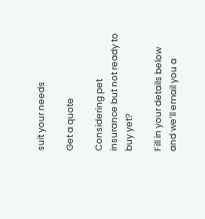suit your needs

Get a quote

Considering pet insurance but not ready to buy yet?

Fill in your details below and we’ll email you a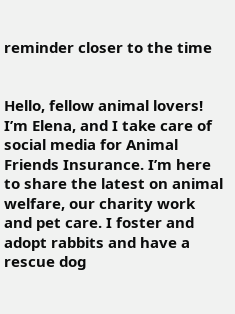reminder closer to the time


Hello, fellow animal lovers! I’m Elena, and I take care of social media for Animal Friends Insurance. I’m here to share the latest on animal welfare, our charity work and pet care. I foster and adopt rabbits and have a rescue dog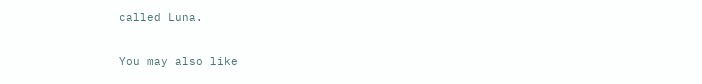called Luna.

You may also like